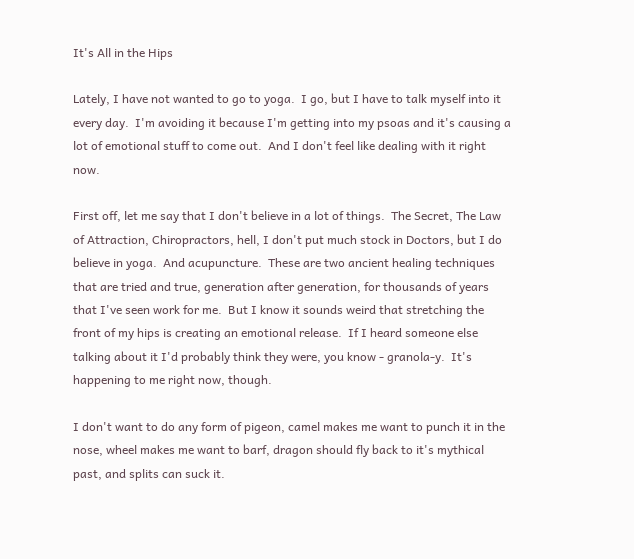It's All in the Hips

Lately, I have not wanted to go to yoga.  I go, but I have to talk myself into it every day.  I'm avoiding it because I'm getting into my psoas and it's causing a lot of emotional stuff to come out.  And I don't feel like dealing with it right now.

First off, let me say that I don't believe in a lot of things.  The Secret, The Law of Attraction, Chiropractors, hell, I don't put much stock in Doctors, but I do believe in yoga.  And acupuncture.  These are two ancient healing techniques that are tried and true, generation after generation, for thousands of years that I've seen work for me.  But I know it sounds weird that stretching the front of my hips is creating an emotional release.  If I heard someone else talking about it I'd probably think they were, you know - granola-y.  It's happening to me right now, though.

I don't want to do any form of pigeon, camel makes me want to punch it in the nose, wheel makes me want to barf, dragon should fly back to it's mythical past, and splits can suck it.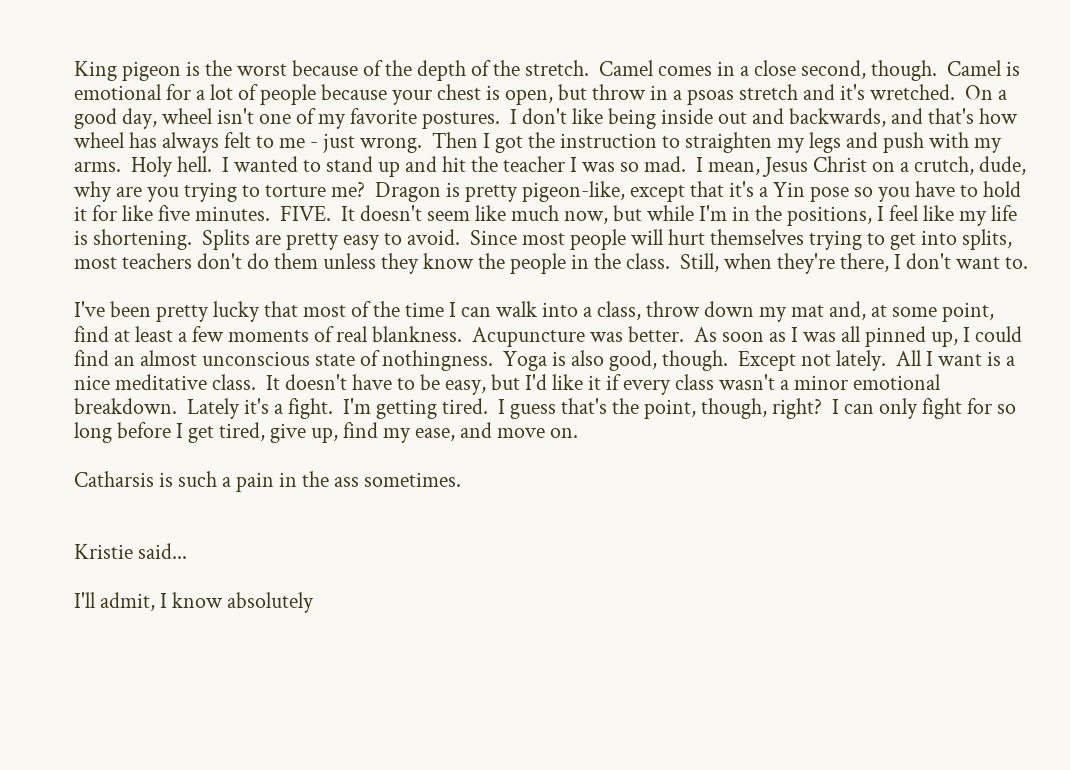King pigeon is the worst because of the depth of the stretch.  Camel comes in a close second, though.  Camel is emotional for a lot of people because your chest is open, but throw in a psoas stretch and it's wretched.  On a good day, wheel isn't one of my favorite postures.  I don't like being inside out and backwards, and that's how wheel has always felt to me - just wrong.  Then I got the instruction to straighten my legs and push with my arms.  Holy hell.  I wanted to stand up and hit the teacher I was so mad.  I mean, Jesus Christ on a crutch, dude, why are you trying to torture me?  Dragon is pretty pigeon-like, except that it's a Yin pose so you have to hold it for like five minutes.  FIVE.  It doesn't seem like much now, but while I'm in the positions, I feel like my life is shortening.  Splits are pretty easy to avoid.  Since most people will hurt themselves trying to get into splits, most teachers don't do them unless they know the people in the class.  Still, when they're there, I don't want to.

I've been pretty lucky that most of the time I can walk into a class, throw down my mat and, at some point, find at least a few moments of real blankness.  Acupuncture was better.  As soon as I was all pinned up, I could find an almost unconscious state of nothingness.  Yoga is also good, though.  Except not lately.  All I want is a nice meditative class.  It doesn't have to be easy, but I'd like it if every class wasn't a minor emotional breakdown.  Lately it's a fight.  I'm getting tired.  I guess that's the point, though, right?  I can only fight for so long before I get tired, give up, find my ease, and move on.

Catharsis is such a pain in the ass sometimes.


Kristie said...

I'll admit, I know absolutely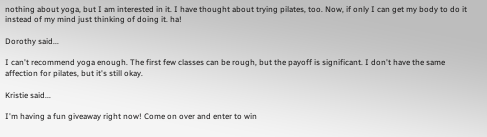nothing about yoga, but I am interested in it. I have thought about trying pilates, too. Now, if only I can get my body to do it instead of my mind just thinking of doing it. ha!

Dorothy said...

I can't recommend yoga enough. The first few classes can be rough, but the payoff is significant. I don't have the same affection for pilates, but it's still okay.

Kristie said...

I'm having a fun giveaway right now! Come on over and enter to win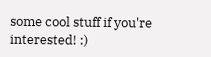some cool stuff if you're interested! :)